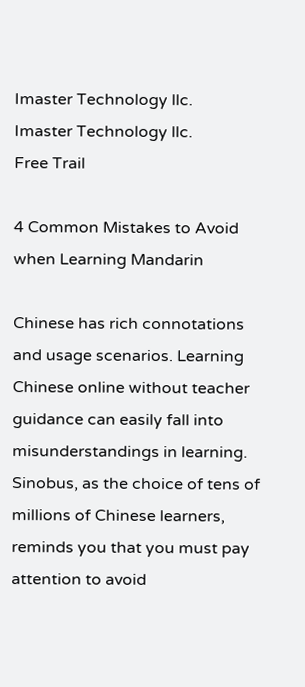Imaster Technology llc.
Imaster Technology llc.
Free Trail

4 Common Mistakes to Avoid when Learning Mandarin

Chinese has rich connotations and usage scenarios. Learning Chinese online without teacher guidance can easily fall into misunderstandings in learning. Sinobus, as the choice of tens of millions of Chinese learners, reminds you that you must pay attention to avoid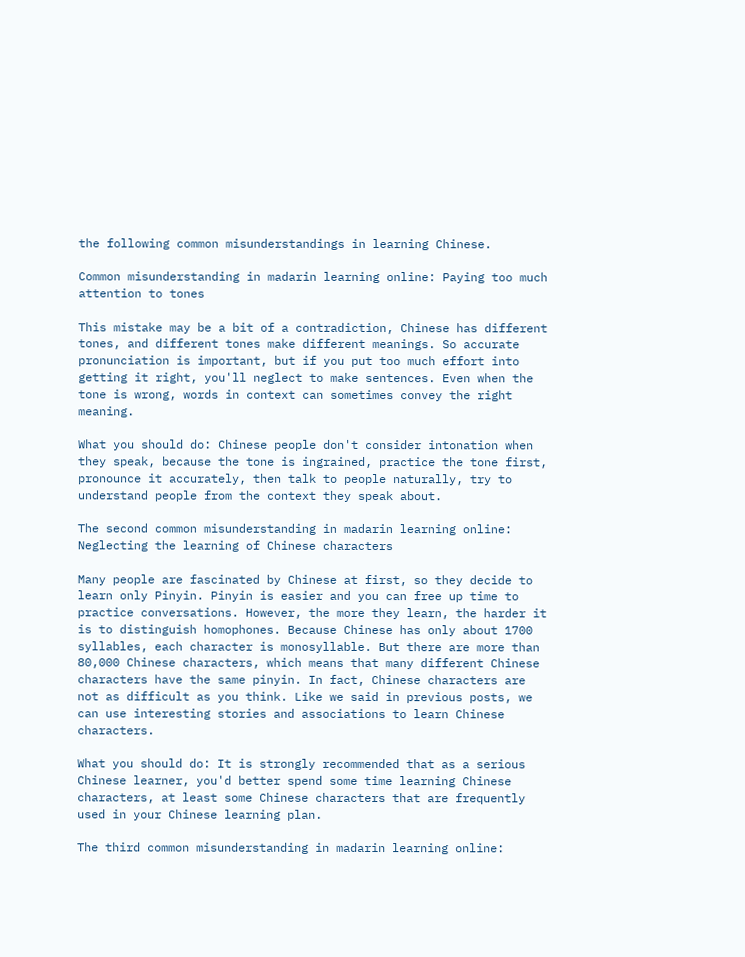the following common misunderstandings in learning Chinese.

Common misunderstanding in madarin learning online: Paying too much attention to tones

This mistake may be a bit of a contradiction, Chinese has different tones, and different tones make different meanings. So accurate pronunciation is important, but if you put too much effort into getting it right, you'll neglect to make sentences. Even when the tone is wrong, words in context can sometimes convey the right meaning.

What you should do: Chinese people don't consider intonation when they speak, because the tone is ingrained, practice the tone first, pronounce it accurately, then talk to people naturally, try to understand people from the context they speak about.

The second common misunderstanding in madarin learning online: Neglecting the learning of Chinese characters

Many people are fascinated by Chinese at first, so they decide to learn only Pinyin. Pinyin is easier and you can free up time to practice conversations. However, the more they learn, the harder it is to distinguish homophones. Because Chinese has only about 1700 syllables, each character is monosyllable. But there are more than 80,000 Chinese characters, which means that many different Chinese characters have the same pinyin. In fact, Chinese characters are not as difficult as you think. Like we said in previous posts, we can use interesting stories and associations to learn Chinese characters.

What you should do: It is strongly recommended that as a serious Chinese learner, you'd better spend some time learning Chinese characters, at least some Chinese characters that are frequently used in your Chinese learning plan.

The third common misunderstanding in madarin learning online: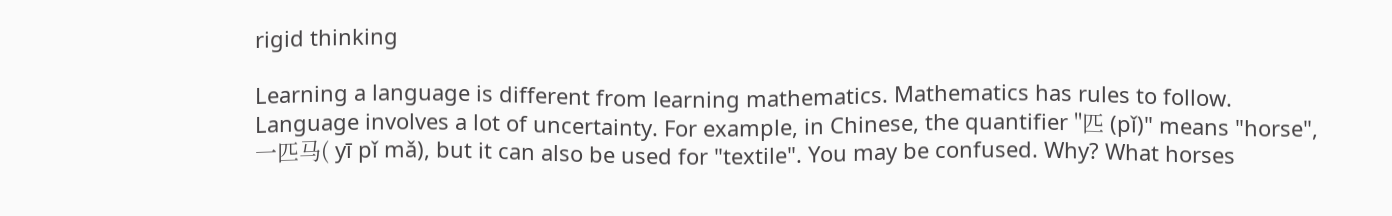rigid thinking

Learning a language is different from learning mathematics. Mathematics has rules to follow. Language involves a lot of uncertainty. For example, in Chinese, the quantifier "匹 (pǐ)" means "horse", 一匹马( yī pǐ mǎ), but it can also be used for "textile". You may be confused. Why? What horses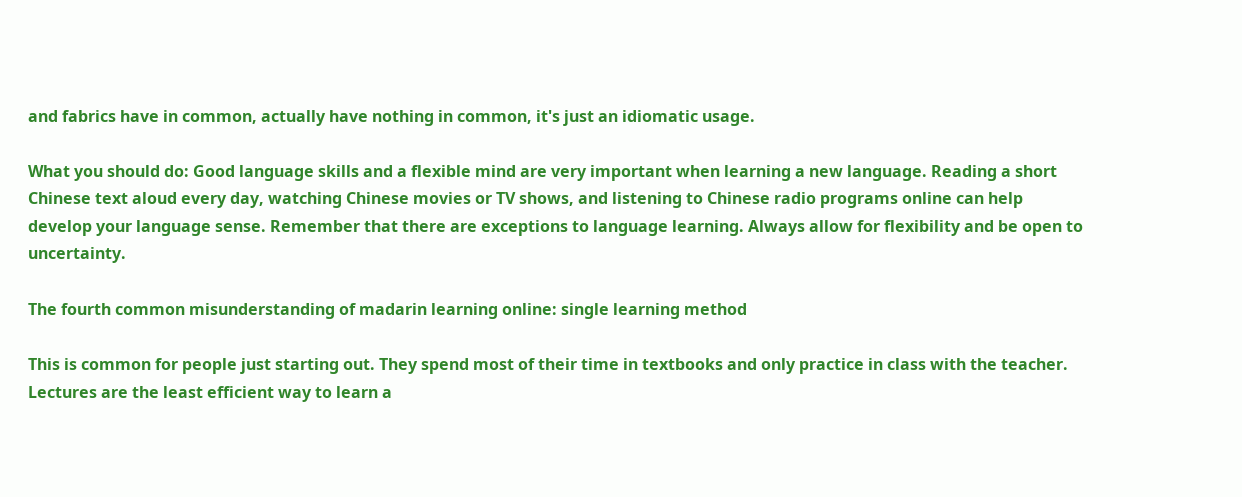and fabrics have in common, actually have nothing in common, it's just an idiomatic usage.

What you should do: Good language skills and a flexible mind are very important when learning a new language. Reading a short Chinese text aloud every day, watching Chinese movies or TV shows, and listening to Chinese radio programs online can help develop your language sense. Remember that there are exceptions to language learning. Always allow for flexibility and be open to uncertainty.

The fourth common misunderstanding of madarin learning online: single learning method

This is common for people just starting out. They spend most of their time in textbooks and only practice in class with the teacher. Lectures are the least efficient way to learn a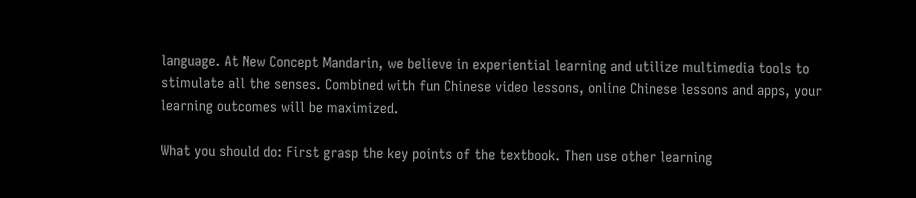language. At New Concept Mandarin, we believe in experiential learning and utilize multimedia tools to stimulate all the senses. Combined with fun Chinese video lessons, online Chinese lessons and apps, your learning outcomes will be maximized.

What you should do: First grasp the key points of the textbook. Then use other learning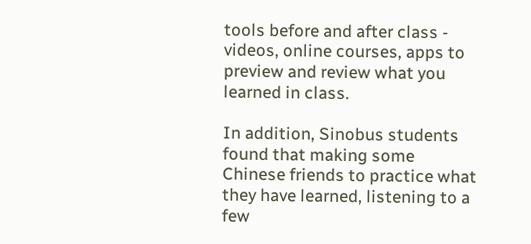tools before and after class - videos, online courses, apps to preview and review what you learned in class.

In addition, Sinobus students found that making some Chinese friends to practice what they have learned, listening to a few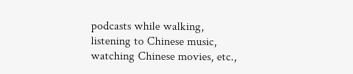podcasts while walking, listening to Chinese music, watching Chinese movies, etc.,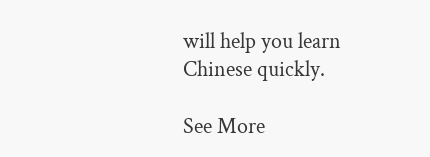will help you learn Chinese quickly.

See More